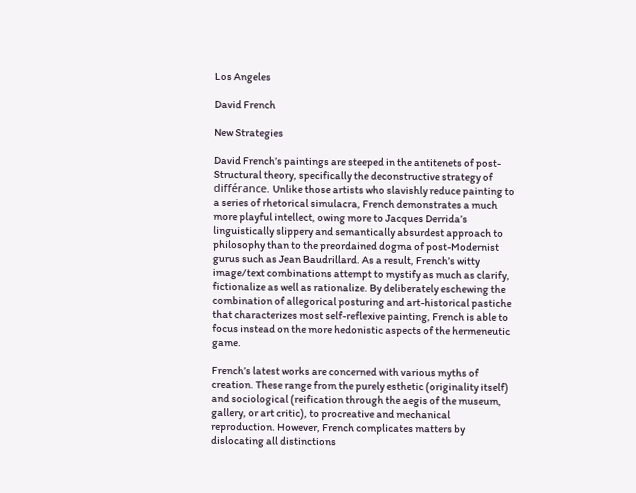Los Angeles

David French

New Strategies

David French’s paintings are steeped in the antitenets of post-Structural theory, specifically the deconstructive strategy of différance. Unlike those artists who slavishly reduce painting to a series of rhetorical simulacra, French demonstrates a much more playful intellect, owing more to Jacques Derrida’s linguistically slippery and semantically absurdest approach to philosophy than to the preordained dogma of post-Modernist gurus such as Jean Baudrillard. As a result, French’s witty image/text combinations attempt to mystify as much as clarify, fictionalize as well as rationalize. By deliberately eschewing the combination of allegorical posturing and art-historical pastiche that characterizes most self-reflexive painting, French is able to focus instead on the more hedonistic aspects of the hermeneutic game.

French’s latest works are concerned with various myths of creation. These range from the purely esthetic (originality itself) and sociological (reification through the aegis of the museum, gallery, or art critic), to procreative and mechanical reproduction. However, French complicates matters by dislocating all distinctions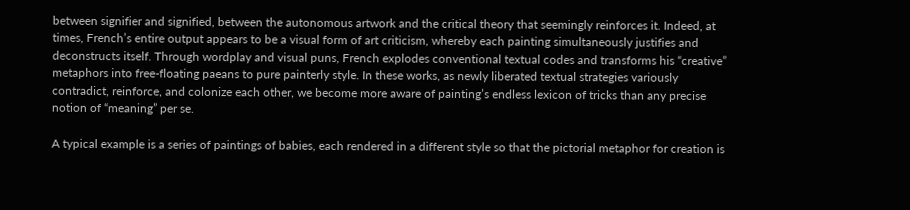between signifier and signified, between the autonomous artwork and the critical theory that seemingly reinforces it. Indeed, at times, French’s entire output appears to be a visual form of art criticism, whereby each painting simultaneously justifies and deconstructs itself. Through wordplay and visual puns, French explodes conventional textual codes and transforms his “creative” metaphors into free-floating paeans to pure painterly style. In these works, as newly liberated textual strategies variously contradict, reinforce, and colonize each other, we become more aware of painting’s endless lexicon of tricks than any precise notion of “meaning” per se.

A typical example is a series of paintings of babies, each rendered in a different style so that the pictorial metaphor for creation is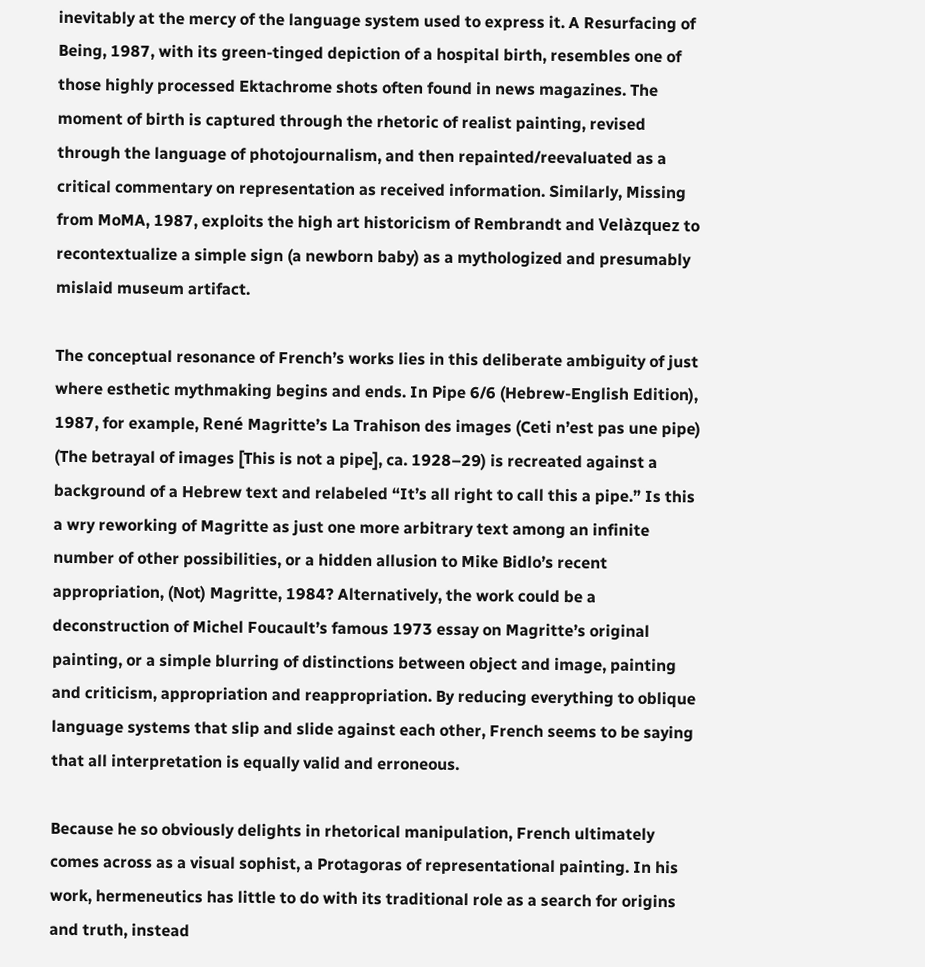inevitably at the mercy of the language system used to express it. A Resurfacing of Being, 1987, with its green-tinged depiction of a hospital birth, resembles one of those highly processed Ektachrome shots often found in news magazines. The moment of birth is captured through the rhetoric of realist painting, revised through the language of photojournalism, and then repainted/reevaluated as a critical commentary on representation as received information. Similarly, Missing from MoMA, 1987, exploits the high art historicism of Rembrandt and Velàzquez to recontextualize a simple sign (a newborn baby) as a mythologized and presumably mislaid museum artifact.

The conceptual resonance of French’s works lies in this deliberate ambiguity of just where esthetic mythmaking begins and ends. In Pipe 6/6 (Hebrew-English Edition), 1987, for example, René Magritte’s La Trahison des images (Ceti n’est pas une pipe) (The betrayal of images [This is not a pipe], ca. 1928–29) is recreated against a background of a Hebrew text and relabeled “It’s all right to call this a pipe.” Is this a wry reworking of Magritte as just one more arbitrary text among an infinite number of other possibilities, or a hidden allusion to Mike Bidlo’s recent appropriation, (Not) Magritte, 1984? Alternatively, the work could be a deconstruction of Michel Foucault’s famous 1973 essay on Magritte’s original painting, or a simple blurring of distinctions between object and image, painting and criticism, appropriation and reappropriation. By reducing everything to oblique language systems that slip and slide against each other, French seems to be saying that all interpretation is equally valid and erroneous.

Because he so obviously delights in rhetorical manipulation, French ultimately comes across as a visual sophist, a Protagoras of representational painting. In his work, hermeneutics has little to do with its traditional role as a search for origins and truth, instead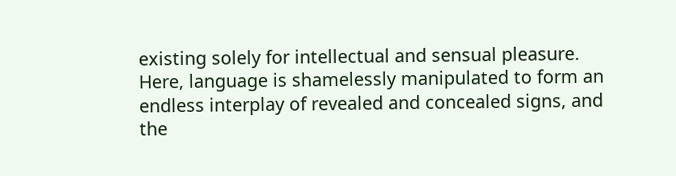existing solely for intellectual and sensual pleasure. Here, language is shamelessly manipulated to form an endless interplay of revealed and concealed signs, and the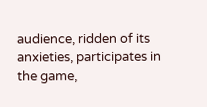audience, ridden of its anxieties, participates in the game,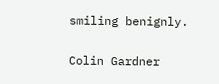smiling benignly.

Colin Gardner